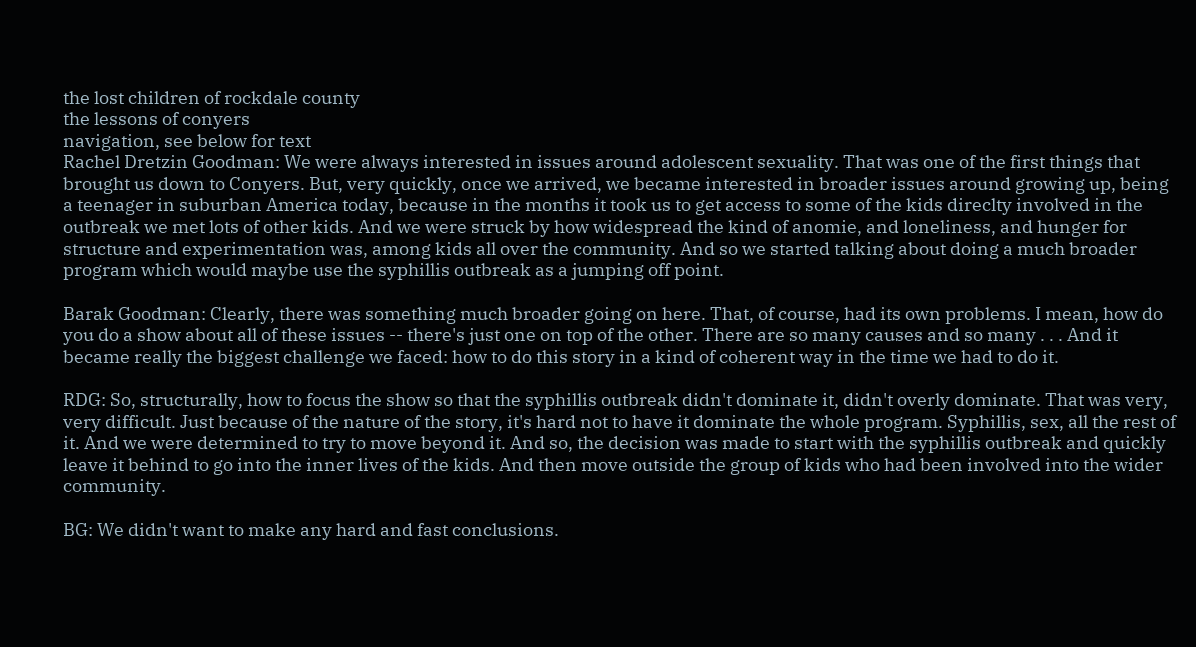the lost children of rockdale county
the lessons of conyers
navigation, see below for text
Rachel Dretzin Goodman: We were always interested in issues around adolescent sexuality. That was one of the first things that brought us down to Conyers. But, very quickly, once we arrived, we became interested in broader issues around growing up, being a teenager in suburban America today, because in the months it took us to get access to some of the kids direclty involved in the outbreak we met lots of other kids. And we were struck by how widespread the kind of anomie, and loneliness, and hunger for structure and experimentation was, among kids all over the community. And so we started talking about doing a much broader program which would maybe use the syphillis outbreak as a jumping off point.

Barak Goodman: Clearly, there was something much broader going on here. That, of course, had its own problems. I mean, how do you do a show about all of these issues -- there's just one on top of the other. There are so many causes and so many . . . And it became really the biggest challenge we faced: how to do this story in a kind of coherent way in the time we had to do it.

RDG: So, structurally, how to focus the show so that the syphillis outbreak didn't dominate it, didn't overly dominate. That was very, very difficult. Just because of the nature of the story, it's hard not to have it dominate the whole program. Syphillis, sex, all the rest of it. And we were determined to try to move beyond it. And so, the decision was made to start with the syphillis outbreak and quickly leave it behind to go into the inner lives of the kids. And then move outside the group of kids who had been involved into the wider community.

BG: We didn't want to make any hard and fast conclusions.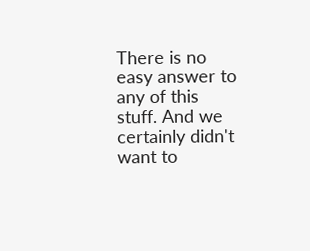There is no easy answer to any of this stuff. And we certainly didn't want to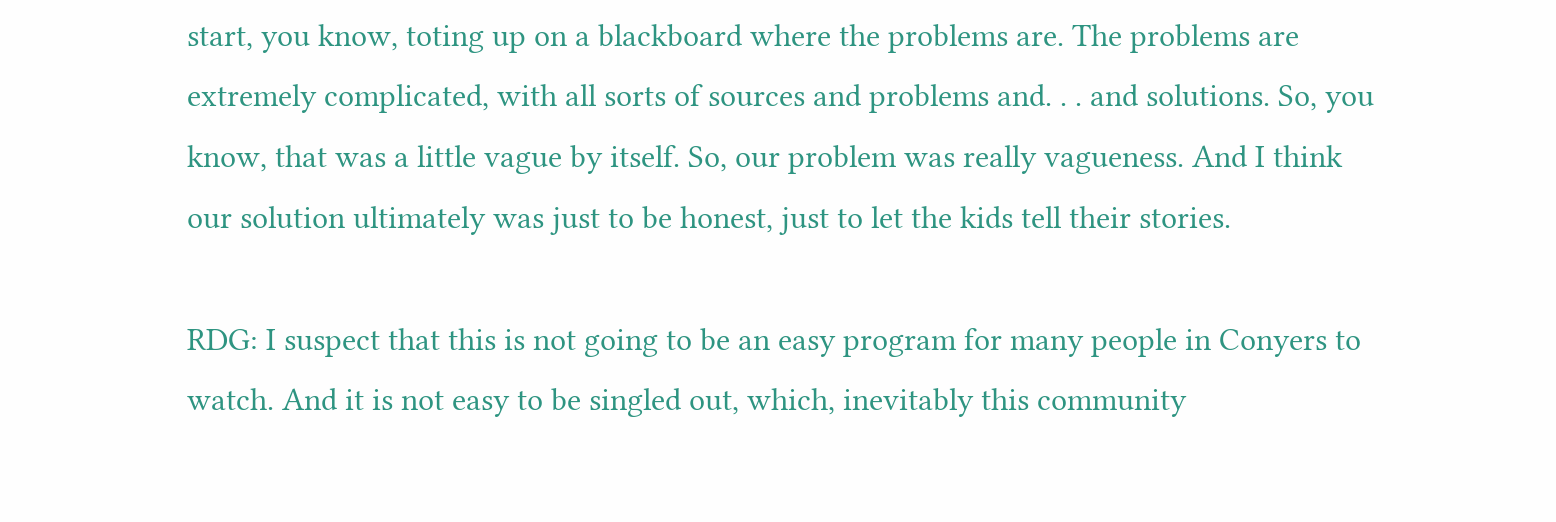start, you know, toting up on a blackboard where the problems are. The problems are extremely complicated, with all sorts of sources and problems and. . . and solutions. So, you know, that was a little vague by itself. So, our problem was really vagueness. And I think our solution ultimately was just to be honest, just to let the kids tell their stories.

RDG: I suspect that this is not going to be an easy program for many people in Conyers to watch. And it is not easy to be singled out, which, inevitably this community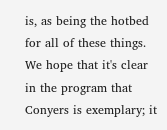is, as being the hotbed for all of these things. We hope that it's clear in the program that Conyers is exemplary; it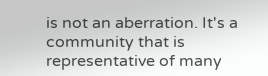is not an aberration. It's a community that is representative of many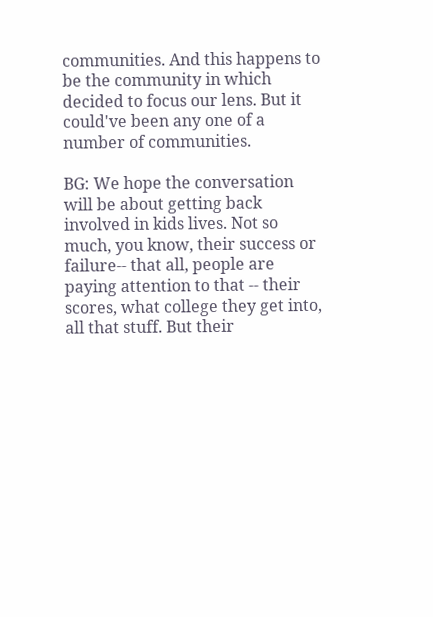communities. And this happens to be the community in which decided to focus our lens. But it could've been any one of a number of communities.

BG: We hope the conversation will be about getting back involved in kids lives. Not so much, you know, their success or failure-- that all, people are paying attention to that -- their scores, what college they get into, all that stuff. But their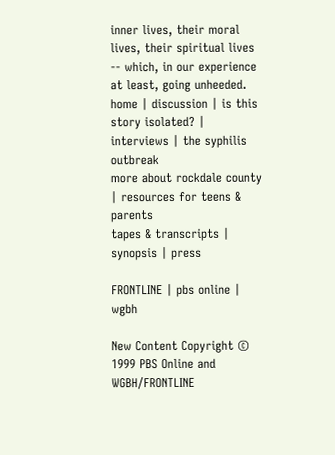inner lives, their moral lives, their spiritual lives -- which, in our experience at least, going unheeded.
home | discussion | is this story isolated? | interviews | the syphilis outbreak
more about rockdale county | resources for teens & parents
tapes & transcripts | synopsis | press

FRONTLINE | pbs online | wgbh

New Content Copyright © 1999 PBS Online and WGBH/FRONTLINE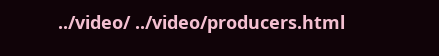../video/ ../video/producers.html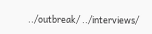../outbreak/ ../interviews/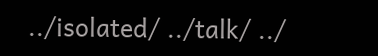../isolated/ ../talk/ ../